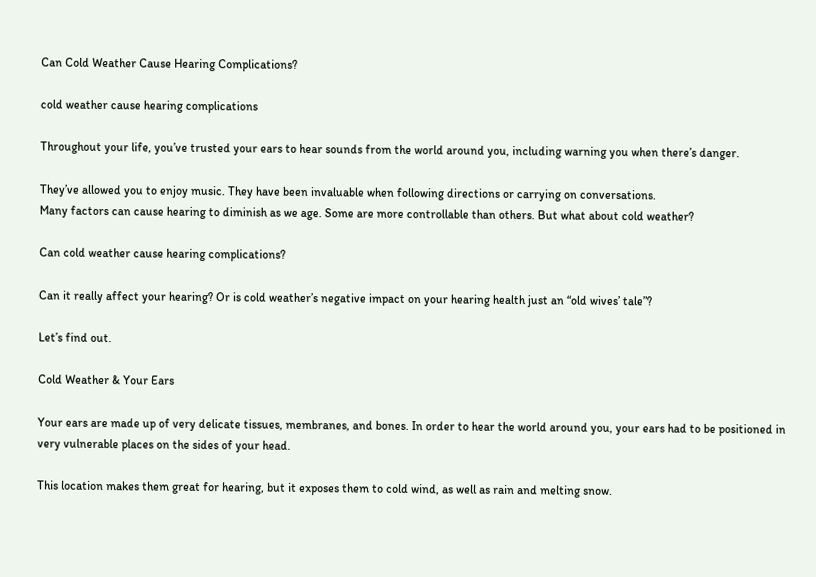Can Cold Weather Cause Hearing Complications?

cold weather cause hearing complications

Throughout your life, you’ve trusted your ears to hear sounds from the world around you, including warning you when there’s danger.

They’ve allowed you to enjoy music. They have been invaluable when following directions or carrying on conversations.
Many factors can cause hearing to diminish as we age. Some are more controllable than others. But what about cold weather?

Can cold weather cause hearing complications?

Can it really affect your hearing? Or is cold weather’s negative impact on your hearing health just an “old wives’ tale”?

Let’s find out.

Cold Weather & Your Ears

Your ears are made up of very delicate tissues, membranes, and bones. In order to hear the world around you, your ears had to be positioned in very vulnerable places on the sides of your head.

This location makes them great for hearing, but it exposes them to cold wind, as well as rain and melting snow.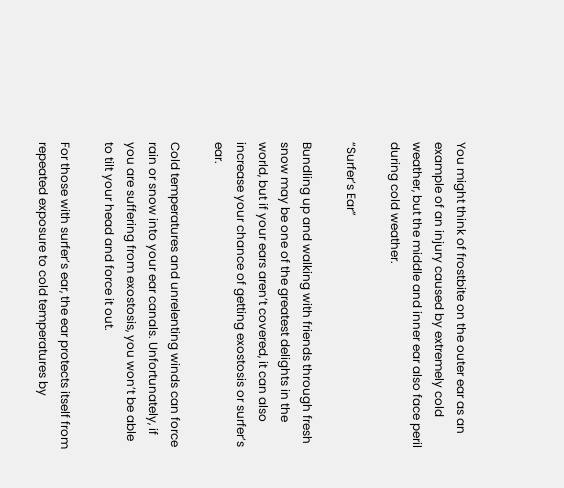You might think of frostbite on the outer ear as an example of an injury caused by extremely cold weather, but the middle and inner ear also face peril during cold weather.

“Surfer’s Ear”

Bundling up and walking with friends through fresh snow may be one of the greatest delights in the world, but if your ears aren’t covered, it can also increase your chance of getting exostosis or surfer’s ear.

Cold temperatures and unrelenting winds can force rain or snow into your ear canals. Unfortunately, if you are suffering from exostosis, you won’t be able to tilt your head and force it out.

For those with surfer’s ear, the ear protects itself from repeated exposure to cold temperatures by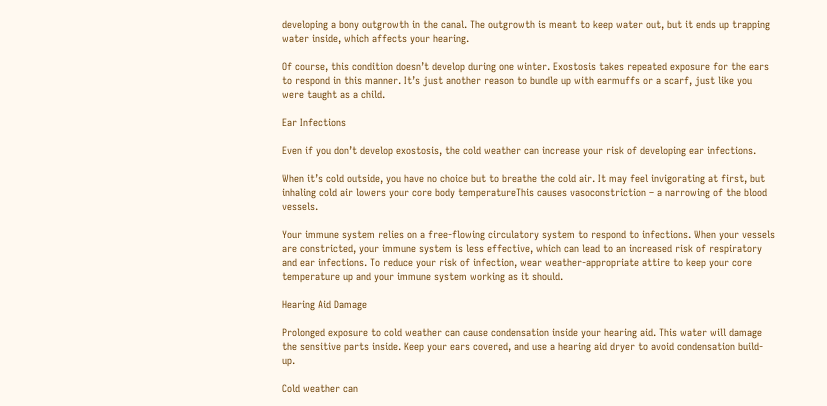developing a bony outgrowth in the canal. The outgrowth is meant to keep water out, but it ends up trapping water inside, which affects your hearing.

Of course, this condition doesn’t develop during one winter. Exostosis takes repeated exposure for the ears to respond in this manner. It’s just another reason to bundle up with earmuffs or a scarf, just like you were taught as a child.

Ear Infections

Even if you don’t develop exostosis, the cold weather can increase your risk of developing ear infections.

When it’s cold outside, you have no choice but to breathe the cold air. It may feel invigorating at first, but inhaling cold air lowers your core body temperatureThis causes vasoconstriction – a narrowing of the blood vessels.

Your immune system relies on a free-flowing circulatory system to respond to infections. When your vessels are constricted, your immune system is less effective, which can lead to an increased risk of respiratory and ear infections. To reduce your risk of infection, wear weather-appropriate attire to keep your core temperature up and your immune system working as it should.

Hearing Aid Damage

Prolonged exposure to cold weather can cause condensation inside your hearing aid. This water will damage the sensitive parts inside. Keep your ears covered, and use a hearing aid dryer to avoid condensation build-up.

Cold weather can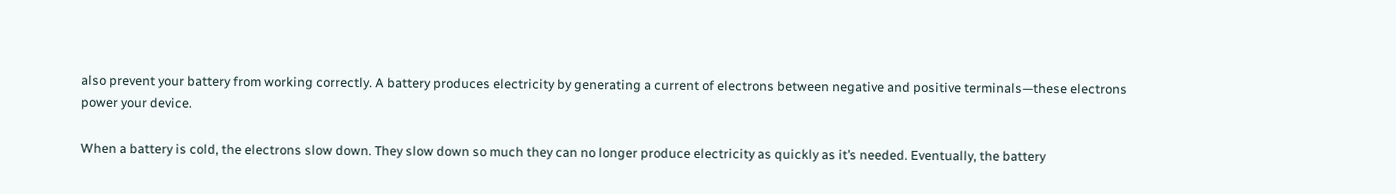also prevent your battery from working correctly. A battery produces electricity by generating a current of electrons between negative and positive terminals—these electrons power your device.

When a battery is cold, the electrons slow down. They slow down so much they can no longer produce electricity as quickly as it’s needed. Eventually, the battery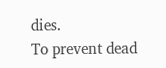dies.
To prevent dead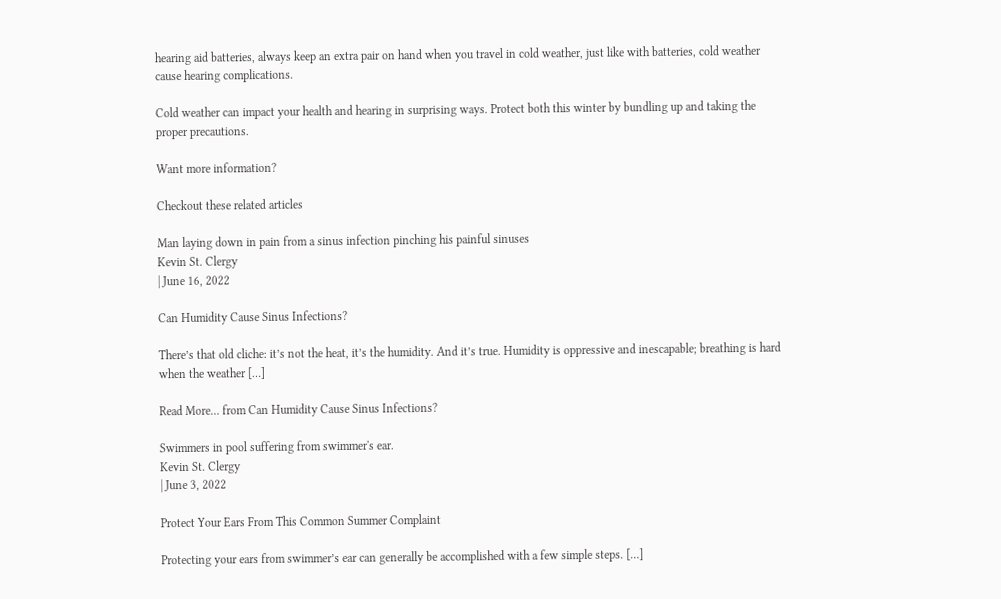hearing aid batteries, always keep an extra pair on hand when you travel in cold weather, just like with batteries, cold weather cause hearing complications.

Cold weather can impact your health and hearing in surprising ways. Protect both this winter by bundling up and taking the proper precautions.

Want more information?

Checkout these related articles

Man laying down in pain from a sinus infection pinching his painful sinuses
Kevin St. Clergy
| June 16, 2022

Can Humidity Cause Sinus Infections?

There’s that old cliche: it’s not the heat, it’s the humidity. And it’s true. Humidity is oppressive and inescapable; breathing is hard when the weather […]

Read More… from Can Humidity Cause Sinus Infections?

Swimmers in pool suffering from swimmer's ear.
Kevin St. Clergy
| June 3, 2022

Protect Your Ears From This Common Summer Complaint

Protecting your ears from swimmer’s ear can generally be accomplished with a few simple steps. […]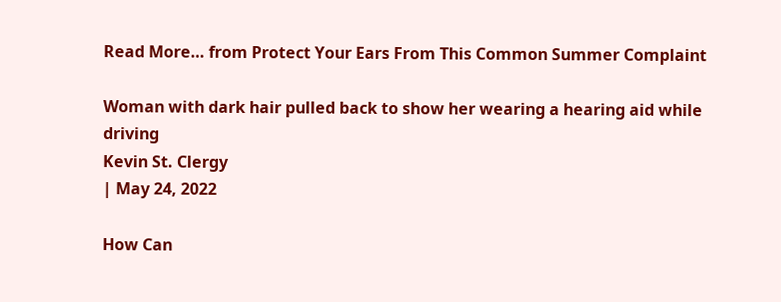Read More… from Protect Your Ears From This Common Summer Complaint

Woman with dark hair pulled back to show her wearing a hearing aid while driving
Kevin St. Clergy
| May 24, 2022

How Can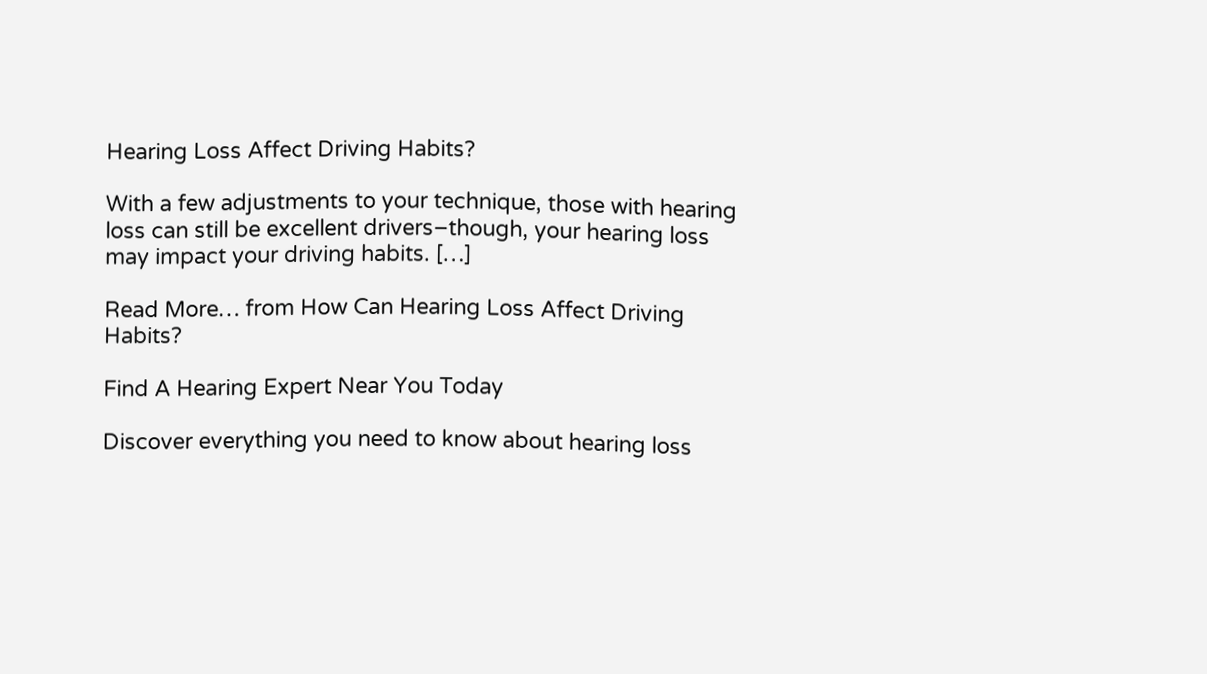Hearing Loss Affect Driving Habits?

With a few adjustments to your technique, those with hearing loss can still be excellent drivers–though, your hearing loss may impact your driving habits. […]

Read More… from How Can Hearing Loss Affect Driving Habits?

Find A Hearing Expert Near You Today

Discover everything you need to know about hearing loss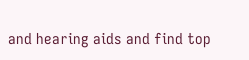and hearing aids and find top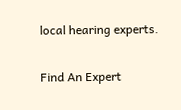local hearing experts.

Find An Expert